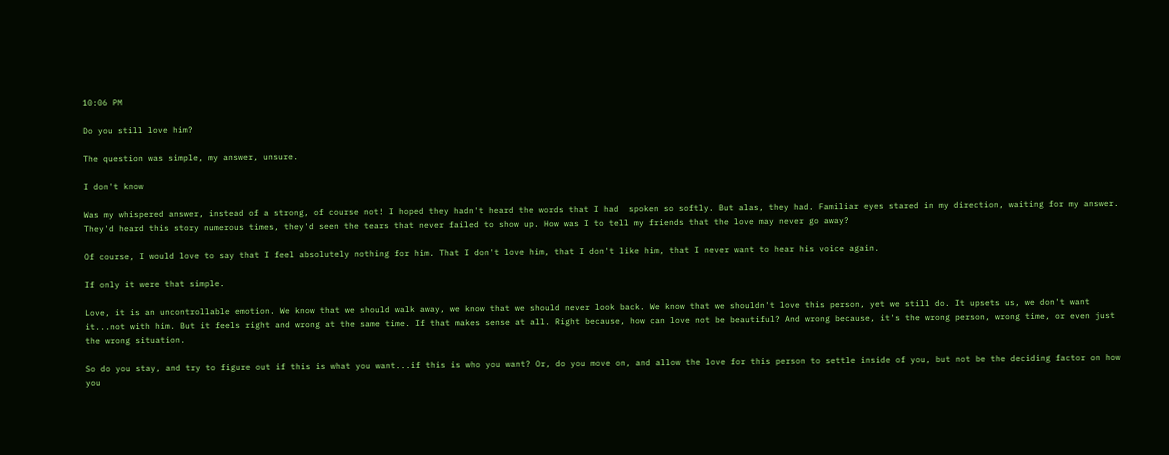10:06 PM

Do you still love him?

The question was simple, my answer, unsure.

I don't know

Was my whispered answer, instead of a strong, of course not! I hoped they hadn't heard the words that I had  spoken so softly. But alas, they had. Familiar eyes stared in my direction, waiting for my answer. They'd heard this story numerous times, they'd seen the tears that never failed to show up. How was I to tell my friends that the love may never go away?

Of course, I would love to say that I feel absolutely nothing for him. That I don't love him, that I don't like him, that I never want to hear his voice again.

If only it were that simple.

Love, it is an uncontrollable emotion. We know that we should walk away, we know that we should never look back. We know that we shouldn't love this person, yet we still do. It upsets us, we don't want it...not with him. But it feels right and wrong at the same time. If that makes sense at all. Right because, how can love not be beautiful? And wrong because, it's the wrong person, wrong time, or even just the wrong situation.

So do you stay, and try to figure out if this is what you want...if this is who you want? Or, do you move on, and allow the love for this person to settle inside of you, but not be the deciding factor on how you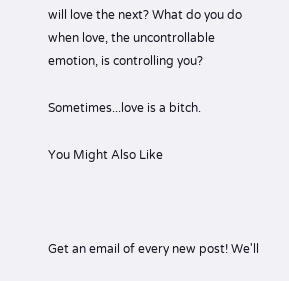will love the next? What do you do when love, the uncontrollable emotion, is controlling you?

Sometimes...love is a bitch.

You Might Also Like



Get an email of every new post! We'll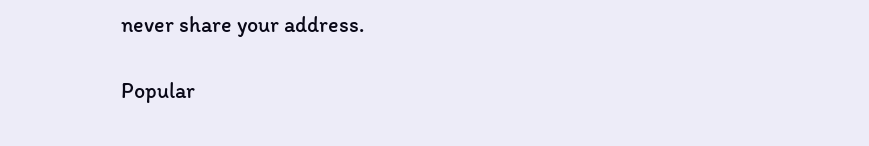never share your address.

Popular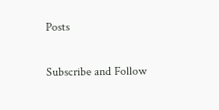Posts

Subscribe and Follow